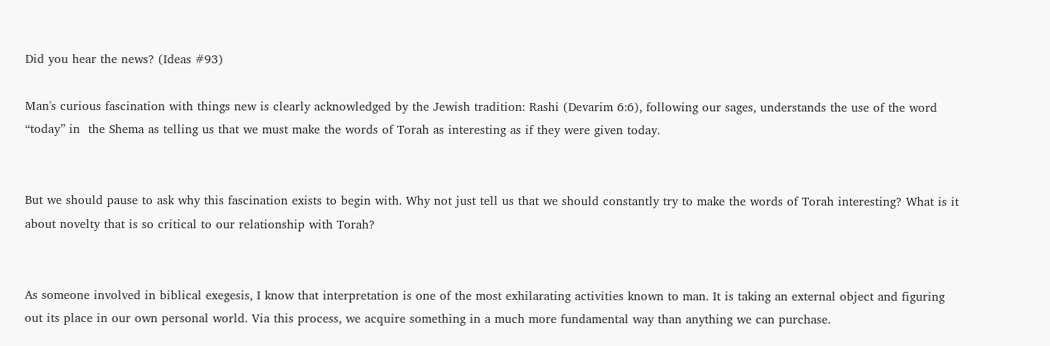Did you hear the news? (Ideas #93)

Man's curious fascination with things new is clearly acknowledged by the Jewish tradition: Rashi (Devarim 6:6), following our sages, understands the use of the word  “today” in  the Shema as telling us that we must make the words of Torah as interesting as if they were given today.


But we should pause to ask why this fascination exists to begin with. Why not just tell us that we should constantly try to make the words of Torah interesting? What is it about novelty that is so critical to our relationship with Torah?


As someone involved in biblical exegesis, I know that interpretation is one of the most exhilarating activities known to man. It is taking an external object and figuring out its place in our own personal world. Via this process, we acquire something in a much more fundamental way than anything we can purchase.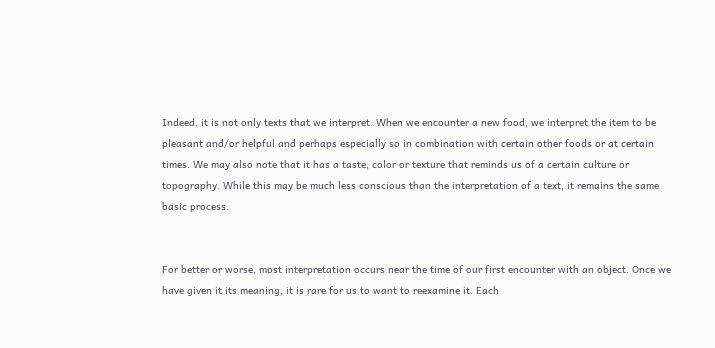Indeed, it is not only texts that we interpret. When we encounter a new food, we interpret the item to be pleasant and/or helpful and perhaps especially so in combination with certain other foods or at certain times. We may also note that it has a taste, color or texture that reminds us of a certain culture or topography. While this may be much less conscious than the interpretation of a text, it remains the same basic process.


For better or worse, most interpretation occurs near the time of our first encounter with an object. Once we have given it its meaning, it is rare for us to want to reexamine it. Each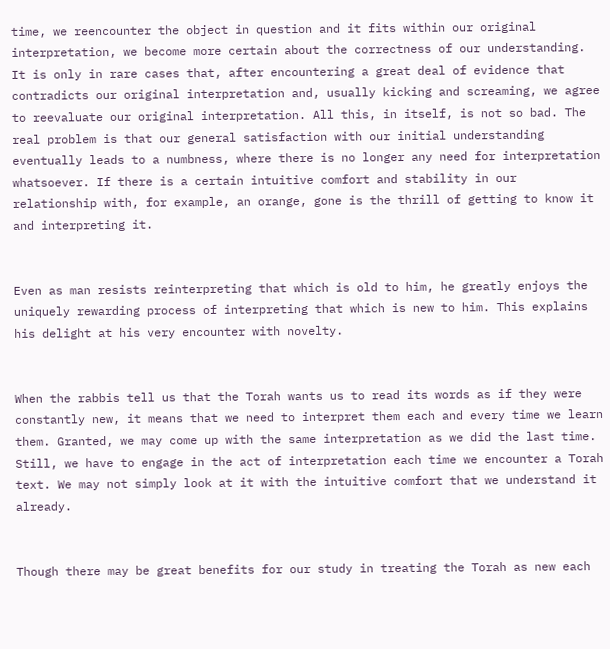time, we reencounter the object in question and it fits within our original interpretation, we become more certain about the correctness of our understanding. It is only in rare cases that, after encountering a great deal of evidence that contradicts our original interpretation and, usually kicking and screaming, we agree to reevaluate our original interpretation. All this, in itself, is not so bad. The real problem is that our general satisfaction with our initial understanding eventually leads to a numbness, where there is no longer any need for interpretation whatsoever. If there is a certain intuitive comfort and stability in our relationship with, for example, an orange, gone is the thrill of getting to know it and interpreting it.


Even as man resists reinterpreting that which is old to him, he greatly enjoys the uniquely rewarding process of interpreting that which is new to him. This explains his delight at his very encounter with novelty.


When the rabbis tell us that the Torah wants us to read its words as if they were constantly new, it means that we need to interpret them each and every time we learn them. Granted, we may come up with the same interpretation as we did the last time. Still, we have to engage in the act of interpretation each time we encounter a Torah text. We may not simply look at it with the intuitive comfort that we understand it already.


Though there may be great benefits for our study in treating the Torah as new each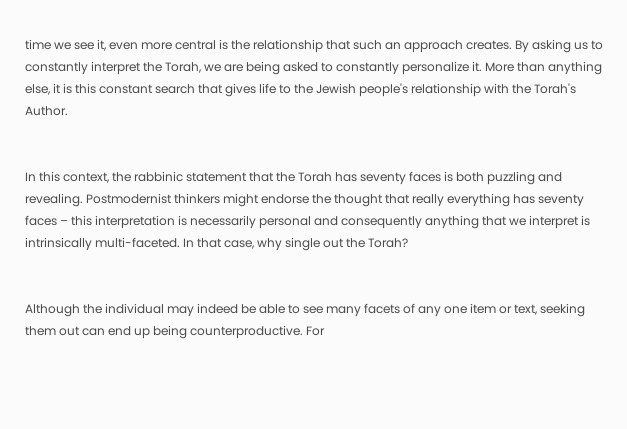time we see it, even more central is the relationship that such an approach creates. By asking us to constantly interpret the Torah, we are being asked to constantly personalize it. More than anything else, it is this constant search that gives life to the Jewish people's relationship with the Torah's Author.


In this context, the rabbinic statement that the Torah has seventy faces is both puzzling and revealing. Postmodernist thinkers might endorse the thought that really everything has seventy faces – this interpretation is necessarily personal and consequently anything that we interpret is intrinsically multi-faceted. In that case, why single out the Torah?


Although the individual may indeed be able to see many facets of any one item or text, seeking them out can end up being counterproductive. For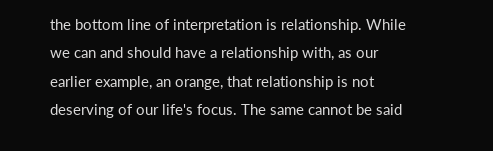the bottom line of interpretation is relationship. While we can and should have a relationship with, as our earlier example, an orange, that relationship is not deserving of our life's focus. The same cannot be said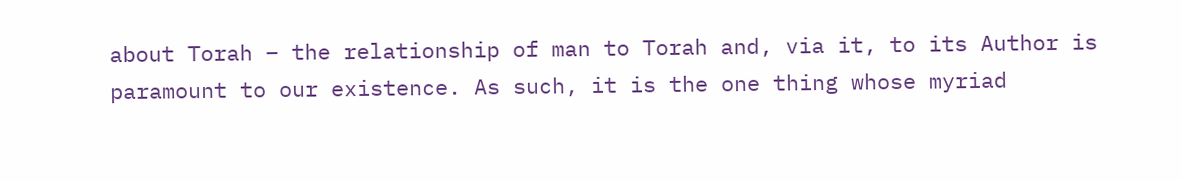about Torah – the relationship of man to Torah and, via it, to its Author is paramount to our existence. As such, it is the one thing whose myriad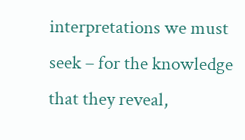interpretations we must seek – for the knowledge that they reveal,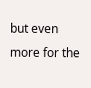but even more for the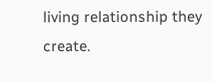living relationship they create.